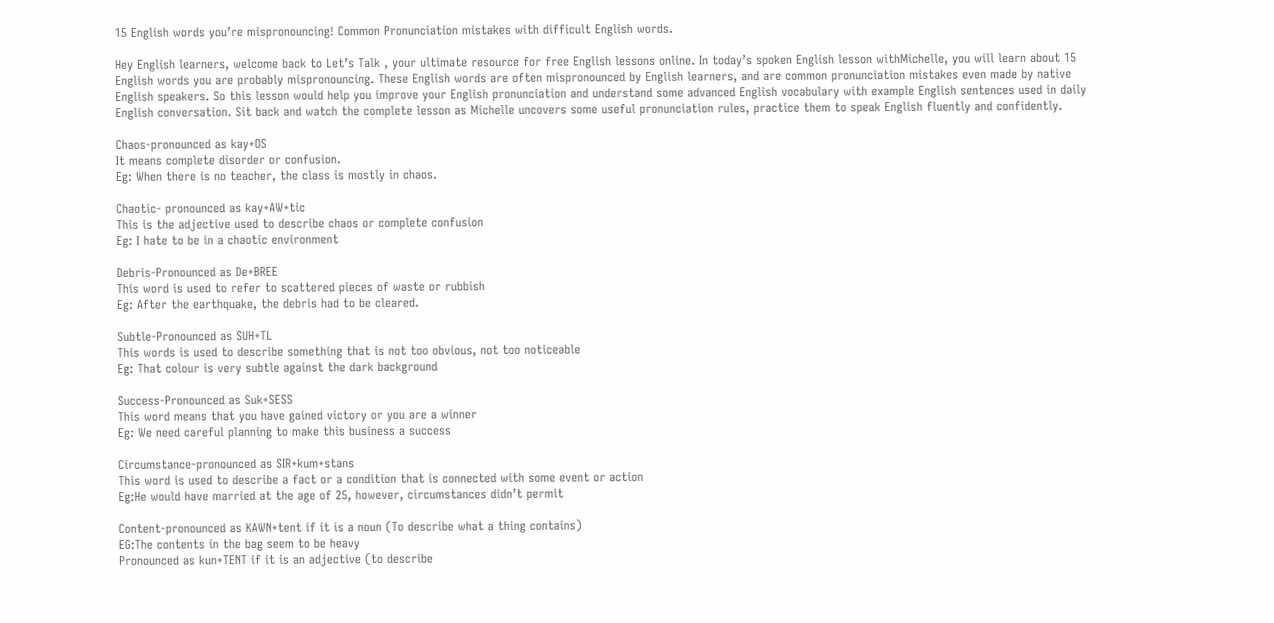15 English words you’re mispronouncing! Common Pronunciation mistakes with difficult English words.

Hey English learners, welcome back to Let’s Talk , your ultimate resource for free English lessons online. In today’s spoken English lesson withMichelle, you will learn about 15 English words you are probably mispronouncing. These English words are often mispronounced by English learners, and are common pronunciation mistakes even made by native English speakers. So this lesson would help you improve your English pronunciation and understand some advanced English vocabulary with example English sentences used in daily English conversation. Sit back and watch the complete lesson as Michelle uncovers some useful pronunciation rules, practice them to speak English fluently and confidently.

Chaos-pronounced as kay+OS
It means complete disorder or confusion.
Eg: When there is no teacher, the class is mostly in chaos.

Chaotic- pronounced as kay+AW+tic
This is the adjective used to describe chaos or complete confusion
Eg: I hate to be in a chaotic environment

Debris-Pronounced as De+BREE
This word is used to refer to scattered pieces of waste or rubbish
Eg: After the earthquake, the debris had to be cleared.

Subtle-Pronounced as SUH+TL
This words is used to describe something that is not too obvious, not too noticeable
Eg: That colour is very subtle against the dark background

Success-Pronounced as Suk+SESS
This word means that you have gained victory or you are a winner
Eg: We need careful planning to make this business a success

Circumstance-pronounced as SIR+kum+stans
This word is used to describe a fact or a condition that is connected with some event or action
Eg:He would have married at the age of 25, however, circumstances didn’t permit

Content-pronounced as KAWN+tent if it is a noun (To describe what a thing contains)
EG:The contents in the bag seem to be heavy
Pronounced as kun+TENT if it is an adjective (to describe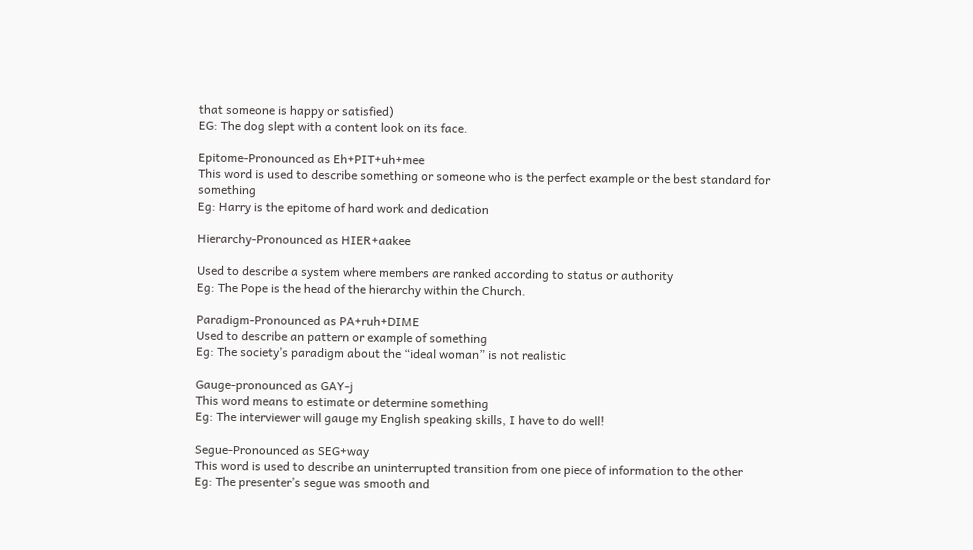that someone is happy or satisfied)
EG: The dog slept with a content look on its face.

Epitome-Pronounced as Eh+PIT+uh+mee
This word is used to describe something or someone who is the perfect example or the best standard for something
Eg: Harry is the epitome of hard work and dedication

Hierarchy-Pronounced as HIER+aakee

Used to describe a system where members are ranked according to status or authority
Eg: The Pope is the head of the hierarchy within the Church.

Paradigm-Pronounced as PA+ruh+DIME
Used to describe an pattern or example of something
Eg: The society’s paradigm about the “ideal woman” is not realistic

Gauge-pronounced as GAY-j
This word means to estimate or determine something
Eg: The interviewer will gauge my English speaking skills, I have to do well!

Segue-Pronounced as SEG+way
This word is used to describe an uninterrupted transition from one piece of information to the other
Eg: The presenter’s segue was smooth and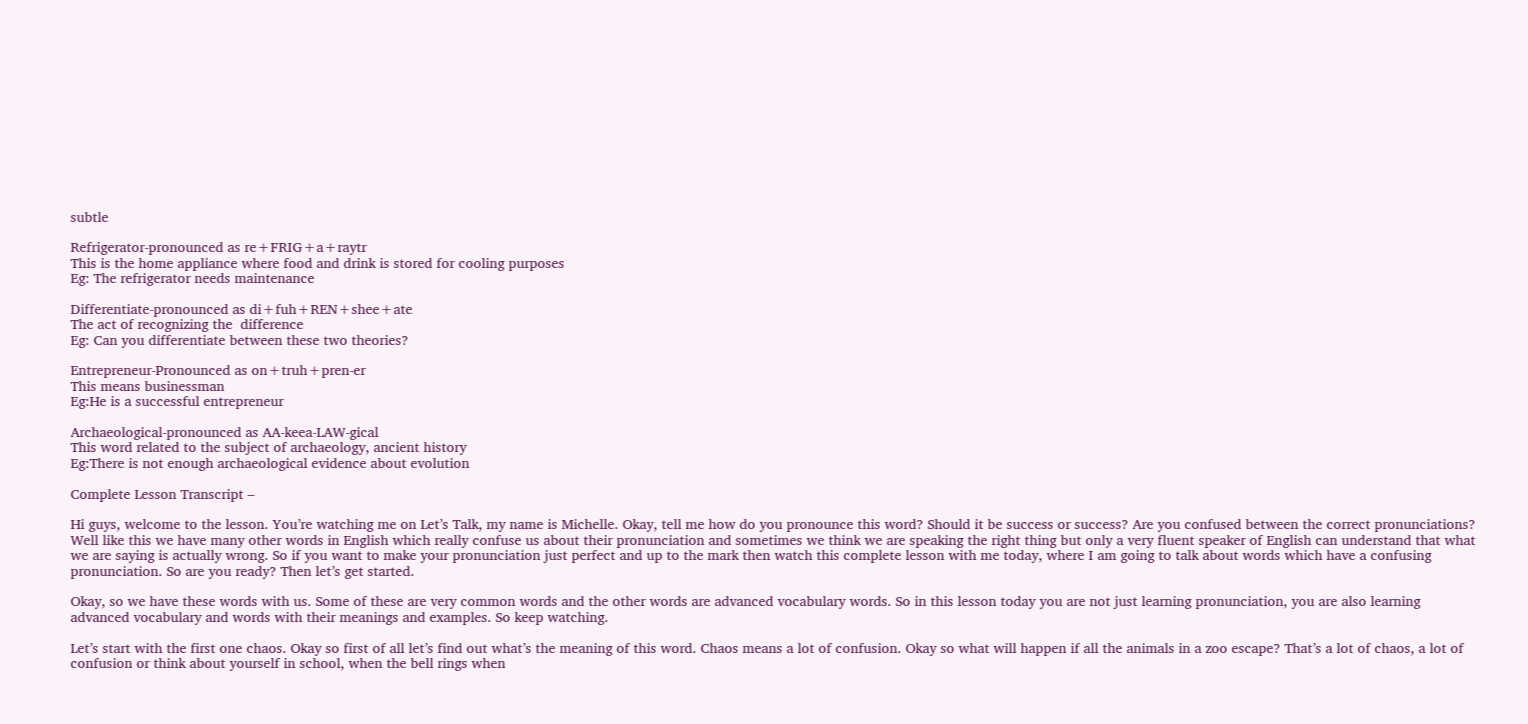subtle

Refrigerator-pronounced as re+FRIG+a+raytr
This is the home appliance where food and drink is stored for cooling purposes
Eg: The refrigerator needs maintenance

Differentiate-pronounced as di+fuh+REN+shee+ate
The act of recognizing the  difference
Eg: Can you differentiate between these two theories?

Entrepreneur-Pronounced as on+truh+pren-er
This means businessman
Eg:He is a successful entrepreneur

Archaeological-pronounced as AA-keea-LAW-gical
This word related to the subject of archaeology, ancient history
Eg:There is not enough archaeological evidence about evolution

Complete Lesson Transcript –

Hi guys, welcome to the lesson. You’re watching me on Let’s Talk, my name is Michelle. Okay, tell me how do you pronounce this word? Should it be success or success? Are you confused between the correct pronunciations? Well like this we have many other words in English which really confuse us about their pronunciation and sometimes we think we are speaking the right thing but only a very fluent speaker of English can understand that what we are saying is actually wrong. So if you want to make your pronunciation just perfect and up to the mark then watch this complete lesson with me today, where I am going to talk about words which have a confusing pronunciation. So are you ready? Then let’s get started.

Okay, so we have these words with us. Some of these are very common words and the other words are advanced vocabulary words. So in this lesson today you are not just learning pronunciation, you are also learning advanced vocabulary and words with their meanings and examples. So keep watching.

Let’s start with the first one chaos. Okay so first of all let’s find out what’s the meaning of this word. Chaos means a lot of confusion. Okay so what will happen if all the animals in a zoo escape? That’s a lot of chaos, a lot of confusion or think about yourself in school, when the bell rings when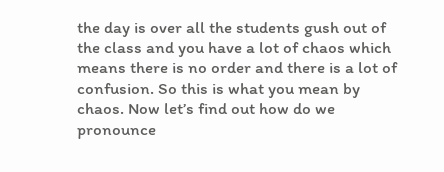the day is over all the students gush out of the class and you have a lot of chaos which means there is no order and there is a lot of confusion. So this is what you mean by chaos. Now let’s find out how do we pronounce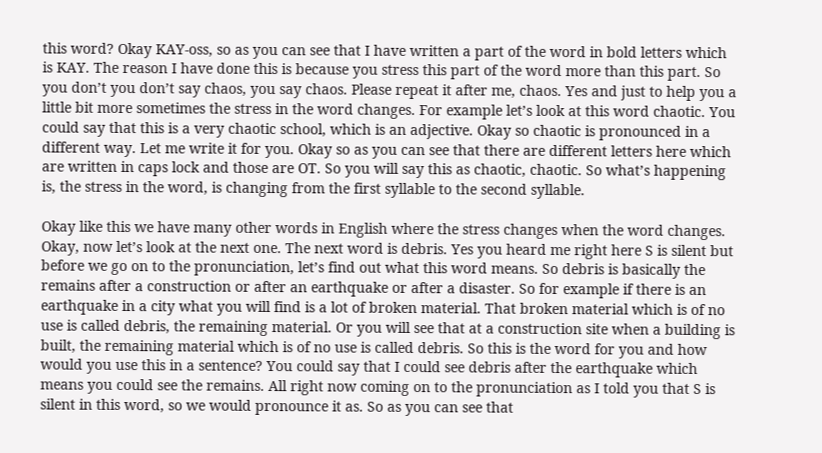this word? Okay KAY-oss, so as you can see that I have written a part of the word in bold letters which is KAY. The reason I have done this is because you stress this part of the word more than this part. So you don’t you don’t say chaos, you say chaos. Please repeat it after me, chaos. Yes and just to help you a little bit more sometimes the stress in the word changes. For example let’s look at this word chaotic. You could say that this is a very chaotic school, which is an adjective. Okay so chaotic is pronounced in a different way. Let me write it for you. Okay so as you can see that there are different letters here which are written in caps lock and those are OT. So you will say this as chaotic, chaotic. So what’s happening is, the stress in the word, is changing from the first syllable to the second syllable.

Okay like this we have many other words in English where the stress changes when the word changes. Okay, now let’s look at the next one. The next word is debris. Yes you heard me right here S is silent but before we go on to the pronunciation, let’s find out what this word means. So debris is basically the remains after a construction or after an earthquake or after a disaster. So for example if there is an earthquake in a city what you will find is a lot of broken material. That broken material which is of no use is called debris, the remaining material. Or you will see that at a construction site when a building is built, the remaining material which is of no use is called debris. So this is the word for you and how would you use this in a sentence? You could say that I could see debris after the earthquake which means you could see the remains. All right now coming on to the pronunciation as I told you that S is silent in this word, so we would pronounce it as. So as you can see that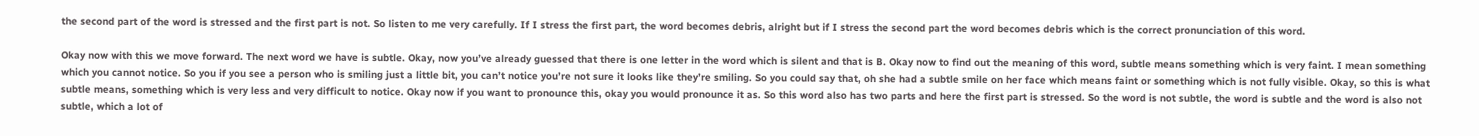the second part of the word is stressed and the first part is not. So listen to me very carefully. If I stress the first part, the word becomes debris, alright but if I stress the second part the word becomes debris which is the correct pronunciation of this word.

Okay now with this we move forward. The next word we have is subtle. Okay, now you’ve already guessed that there is one letter in the word which is silent and that is B. Okay now to find out the meaning of this word, subtle means something which is very faint. I mean something which you cannot notice. So you if you see a person who is smiling just a little bit, you can’t notice you’re not sure it looks like they’re smiling. So you could say that, oh she had a subtle smile on her face which means faint or something which is not fully visible. Okay, so this is what subtle means, something which is very less and very difficult to notice. Okay now if you want to pronounce this, okay you would pronounce it as. So this word also has two parts and here the first part is stressed. So the word is not subtle, the word is subtle and the word is also not subtle, which a lot of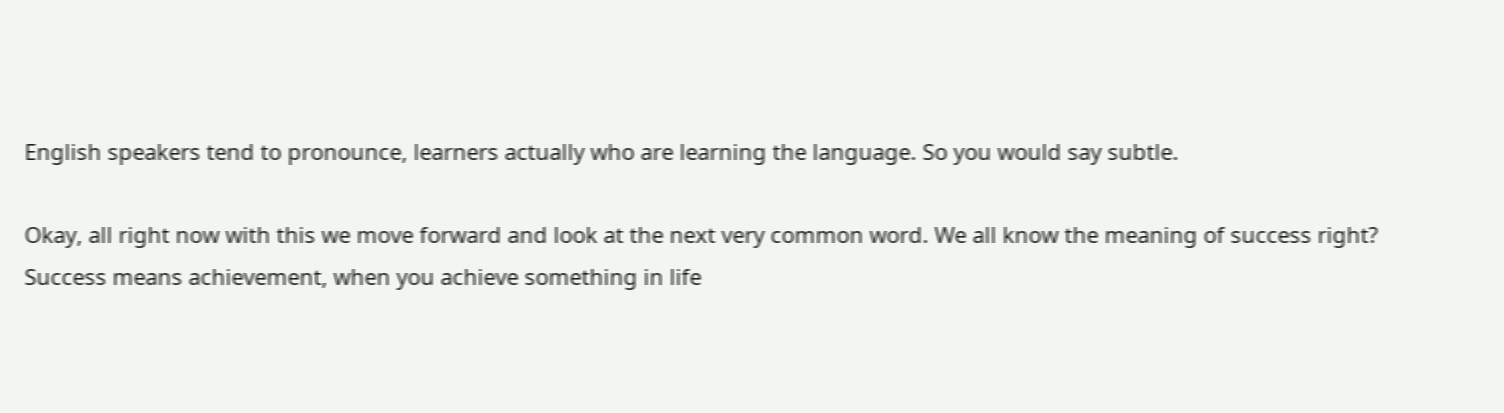English speakers tend to pronounce, learners actually who are learning the language. So you would say subtle.

Okay, all right now with this we move forward and look at the next very common word. We all know the meaning of success right? Success means achievement, when you achieve something in life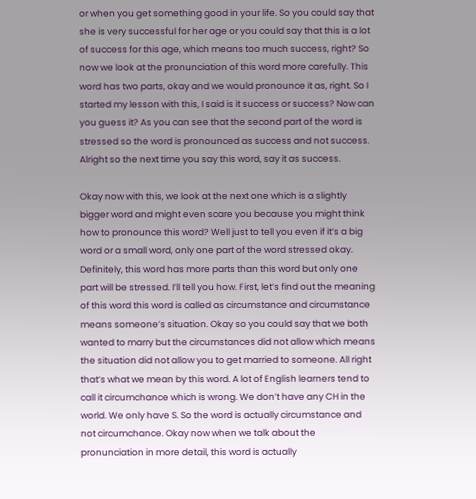or when you get something good in your life. So you could say that she is very successful for her age or you could say that this is a lot of success for this age, which means too much success, right? So now we look at the pronunciation of this word more carefully. This word has two parts, okay and we would pronounce it as, right. So I started my lesson with this, I said is it success or success? Now can you guess it? As you can see that the second part of the word is stressed so the word is pronounced as success and not success. Alright so the next time you say this word, say it as success.

Okay now with this, we look at the next one which is a slightly bigger word and might even scare you because you might think how to pronounce this word? Well just to tell you even if it’s a big word or a small word, only one part of the word stressed okay. Definitely, this word has more parts than this word but only one part will be stressed. I’ll tell you how. First, let’s find out the meaning of this word this word is called as circumstance and circumstance means someone’s situation. Okay so you could say that we both wanted to marry but the circumstances did not allow which means the situation did not allow you to get married to someone. All right that’s what we mean by this word. A lot of English learners tend to call it circumchance which is wrong. We don’t have any CH in the world. We only have S. So the word is actually circumstance and not circumchance. Okay now when we talk about the pronunciation in more detail, this word is actually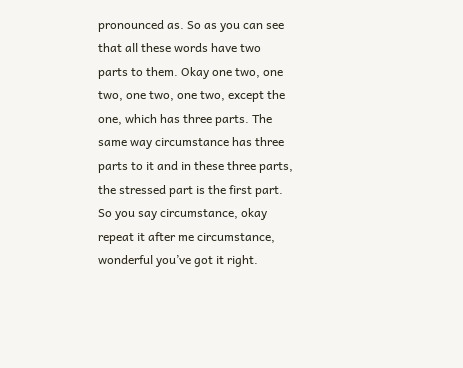pronounced as. So as you can see that all these words have two parts to them. Okay one two, one two, one two, one two, except the one, which has three parts. The same way circumstance has three parts to it and in these three parts, the stressed part is the first part. So you say circumstance, okay repeat it after me circumstance, wonderful you’ve got it right.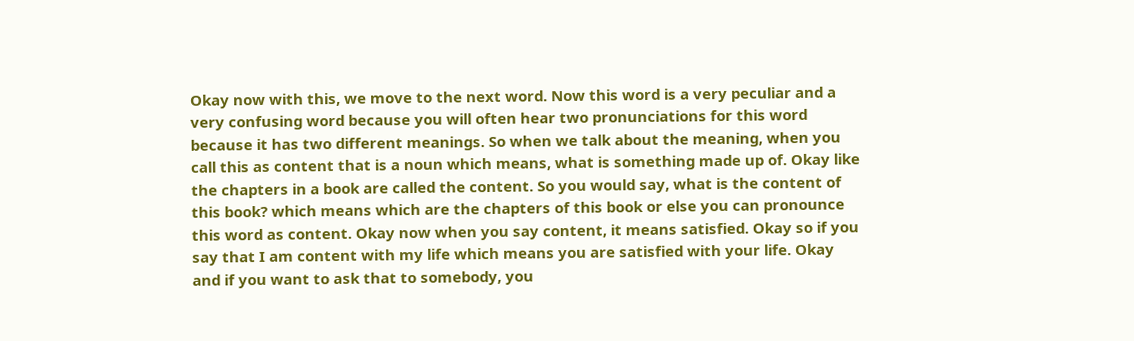Okay now with this, we move to the next word. Now this word is a very peculiar and a very confusing word because you will often hear two pronunciations for this word because it has two different meanings. So when we talk about the meaning, when you call this as content that is a noun which means, what is something made up of. Okay like the chapters in a book are called the content. So you would say, what is the content of this book? which means which are the chapters of this book or else you can pronounce this word as content. Okay now when you say content, it means satisfied. Okay so if you say that I am content with my life which means you are satisfied with your life. Okay and if you want to ask that to somebody, you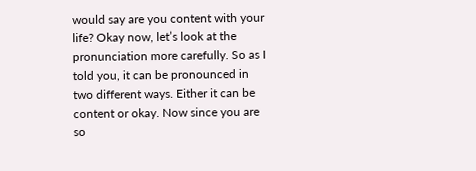would say are you content with your life? Okay now, let’s look at the pronunciation more carefully. So as I told you, it can be pronounced in two different ways. Either it can be content or okay. Now since you are so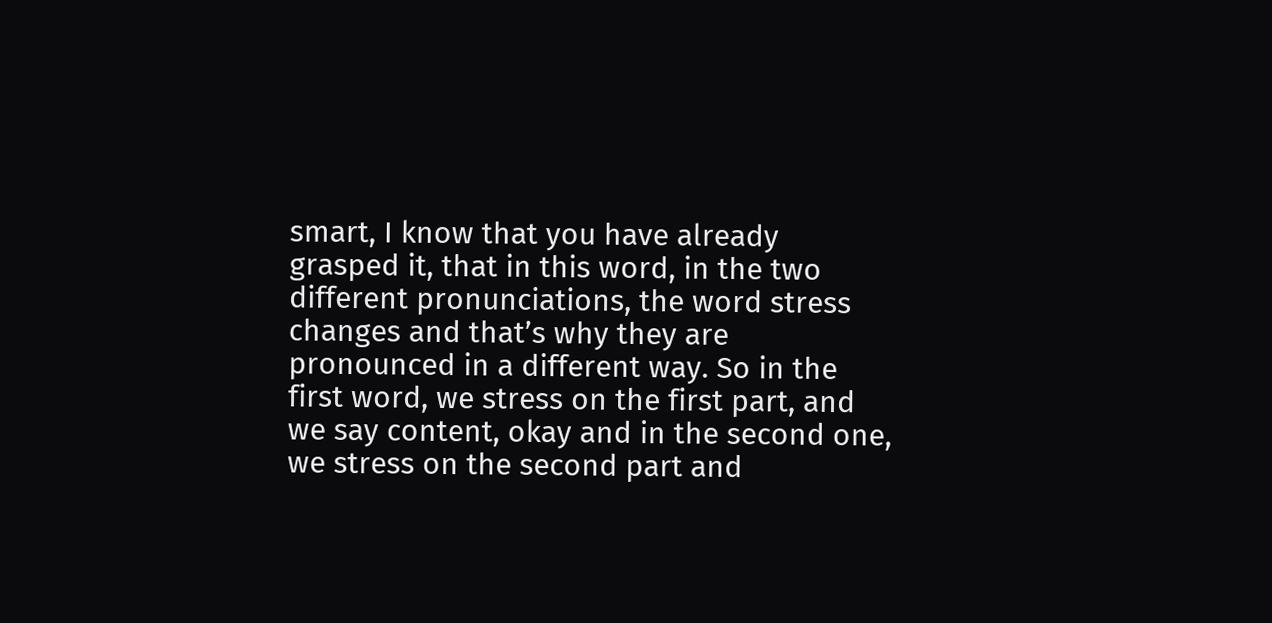smart, I know that you have already grasped it, that in this word, in the two different pronunciations, the word stress changes and that’s why they are pronounced in a different way. So in the first word, we stress on the first part, and we say content, okay and in the second one, we stress on the second part and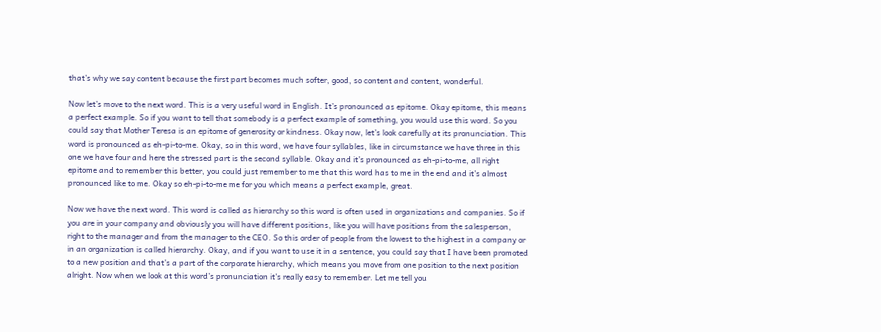that’s why we say content because the first part becomes much softer, good, so content and content, wonderful.

Now let’s move to the next word. This is a very useful word in English. It’s pronounced as epitome. Okay epitome, this means a perfect example. So if you want to tell that somebody is a perfect example of something, you would use this word. So you could say that Mother Teresa is an epitome of generosity or kindness. Okay now, let’s look carefully at its pronunciation. This word is pronounced as eh-pi-to-me. Okay, so in this word, we have four syllables, like in circumstance we have three in this one we have four and here the stressed part is the second syllable. Okay and it’s pronounced as eh-pi-to-me, all right epitome and to remember this better, you could just remember to me that this word has to me in the end and it’s almost pronounced like to me. Okay so eh-pi-to-me me for you which means a perfect example, great.

Now we have the next word. This word is called as hierarchy so this word is often used in organizations and companies. So if you are in your company and obviously you will have different positions, like you will have positions from the salesperson, right to the manager and from the manager to the CEO. So this order of people from the lowest to the highest in a company or in an organization is called hierarchy. Okay, and if you want to use it in a sentence, you could say that I have been promoted to a new position and that’s a part of the corporate hierarchy, which means you move from one position to the next position alright. Now when we look at this word’s pronunciation it’s really easy to remember. Let me tell you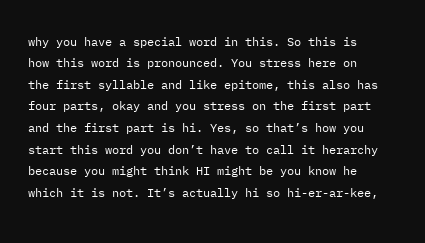why you have a special word in this. So this is how this word is pronounced. You stress here on the first syllable and like epitome, this also has four parts, okay and you stress on the first part and the first part is hi. Yes, so that’s how you start this word you don’t have to call it herarchy because you might think HI might be you know he which it is not. It’s actually hi so hi-er-ar-kee,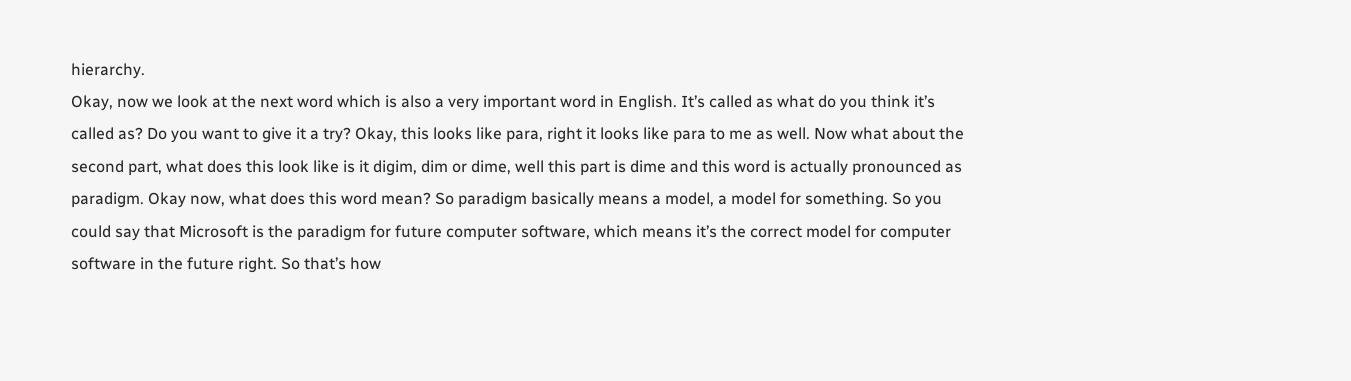hierarchy.
Okay, now we look at the next word which is also a very important word in English. It’s called as what do you think it’s called as? Do you want to give it a try? Okay, this looks like para, right it looks like para to me as well. Now what about the second part, what does this look like is it digim, dim or dime, well this part is dime and this word is actually pronounced as paradigm. Okay now, what does this word mean? So paradigm basically means a model, a model for something. So you could say that Microsoft is the paradigm for future computer software, which means it’s the correct model for computer software in the future right. So that’s how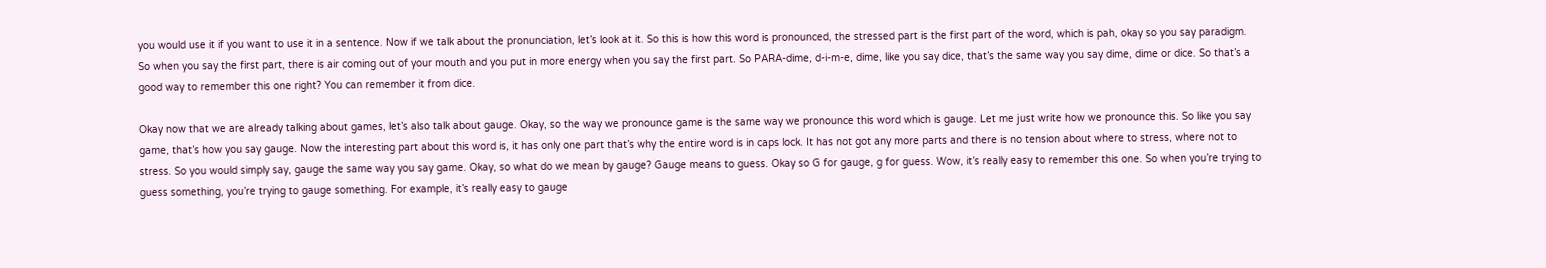you would use it if you want to use it in a sentence. Now if we talk about the pronunciation, let’s look at it. So this is how this word is pronounced, the stressed part is the first part of the word, which is pah, okay so you say paradigm. So when you say the first part, there is air coming out of your mouth and you put in more energy when you say the first part. So PARA-dime, d-i-m-e, dime, like you say dice, that’s the same way you say dime, dime or dice. So that’s a good way to remember this one right? You can remember it from dice.

Okay now that we are already talking about games, let’s also talk about gauge. Okay, so the way we pronounce game is the same way we pronounce this word which is gauge. Let me just write how we pronounce this. So like you say game, that’s how you say gauge. Now the interesting part about this word is, it has only one part that’s why the entire word is in caps lock. It has not got any more parts and there is no tension about where to stress, where not to stress. So you would simply say, gauge the same way you say game. Okay, so what do we mean by gauge? Gauge means to guess. Okay so G for gauge, g for guess. Wow, it’s really easy to remember this one. So when you’re trying to guess something, you’re trying to gauge something. For example, it’s really easy to gauge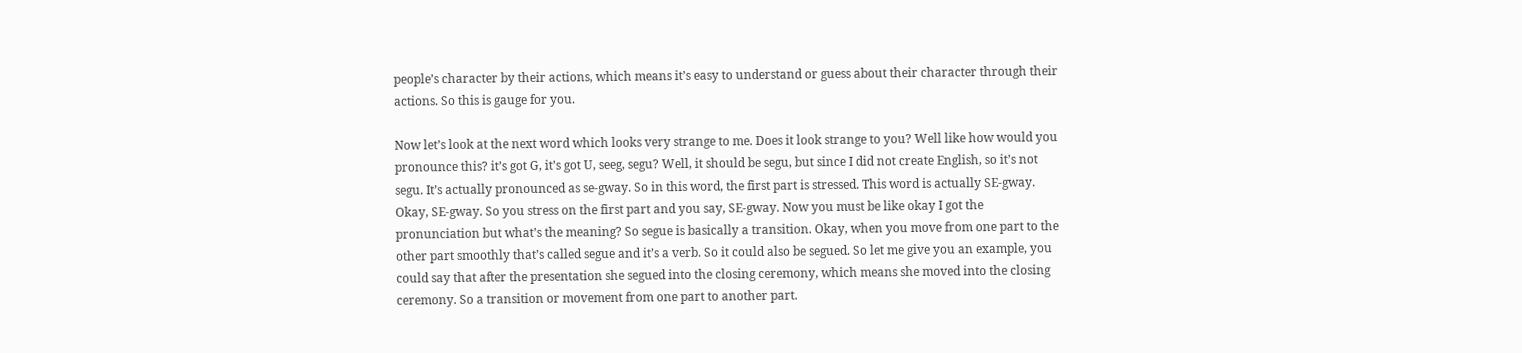people’s character by their actions, which means it’s easy to understand or guess about their character through their actions. So this is gauge for you.

Now let’s look at the next word which looks very strange to me. Does it look strange to you? Well like how would you pronounce this? it’s got G, it’s got U, seeg, segu? Well, it should be segu, but since I did not create English, so it’s not segu. It’s actually pronounced as se-gway. So in this word, the first part is stressed. This word is actually SE-gway. Okay, SE-gway. So you stress on the first part and you say, SE-gway. Now you must be like okay I got the pronunciation but what’s the meaning? So segue is basically a transition. Okay, when you move from one part to the other part smoothly that’s called segue and it’s a verb. So it could also be segued. So let me give you an example, you could say that after the presentation she segued into the closing ceremony, which means she moved into the closing ceremony. So a transition or movement from one part to another part.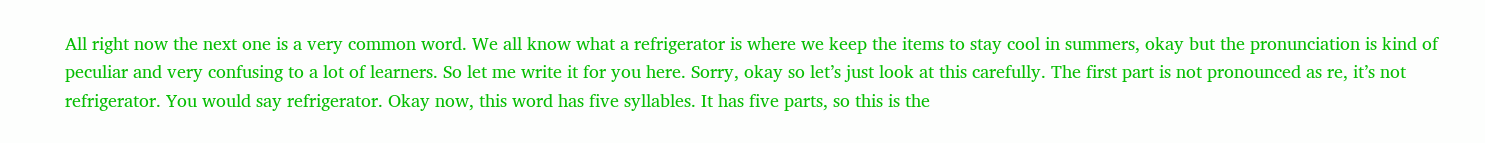All right now the next one is a very common word. We all know what a refrigerator is where we keep the items to stay cool in summers, okay but the pronunciation is kind of peculiar and very confusing to a lot of learners. So let me write it for you here. Sorry, okay so let’s just look at this carefully. The first part is not pronounced as re, it’s not refrigerator. You would say refrigerator. Okay now, this word has five syllables. It has five parts, so this is the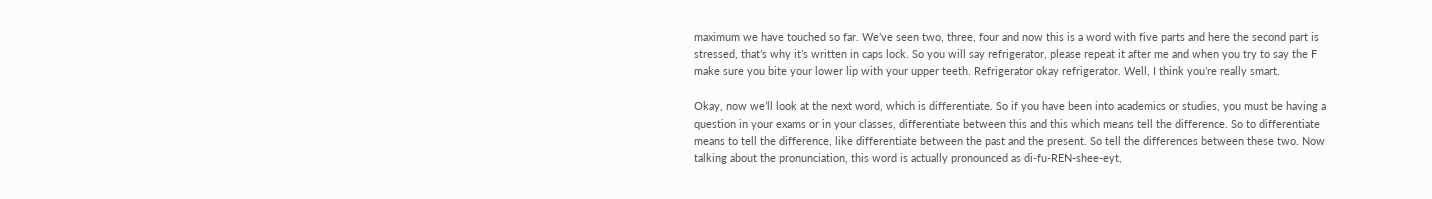maximum we have touched so far. We’ve seen two, three, four and now this is a word with five parts and here the second part is stressed, that’s why it’s written in caps lock. So you will say refrigerator, please repeat it after me and when you try to say the F make sure you bite your lower lip with your upper teeth. Refrigerator okay refrigerator. Well, I think you’re really smart.

Okay, now we’ll look at the next word, which is differentiate. So if you have been into academics or studies, you must be having a question in your exams or in your classes, differentiate between this and this which means tell the difference. So to differentiate means to tell the difference, like differentiate between the past and the present. So tell the differences between these two. Now talking about the pronunciation, this word is actually pronounced as di-fu-REN-shee-eyt,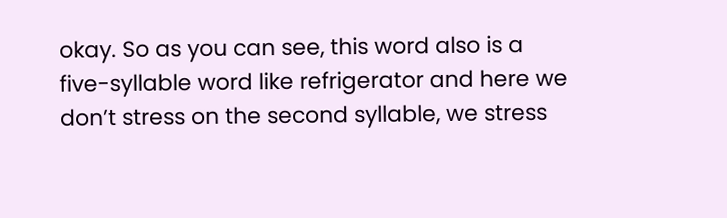okay. So as you can see, this word also is a five-syllable word like refrigerator and here we don’t stress on the second syllable, we stress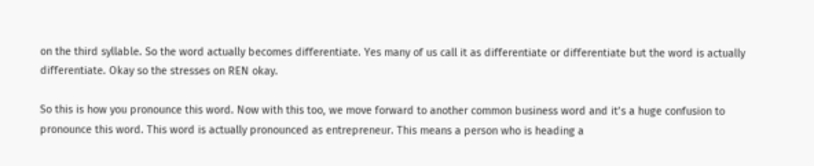on the third syllable. So the word actually becomes differentiate. Yes many of us call it as differentiate or differentiate but the word is actually differentiate. Okay so the stresses on REN okay.

So this is how you pronounce this word. Now with this too, we move forward to another common business word and it’s a huge confusion to pronounce this word. This word is actually pronounced as entrepreneur. This means a person who is heading a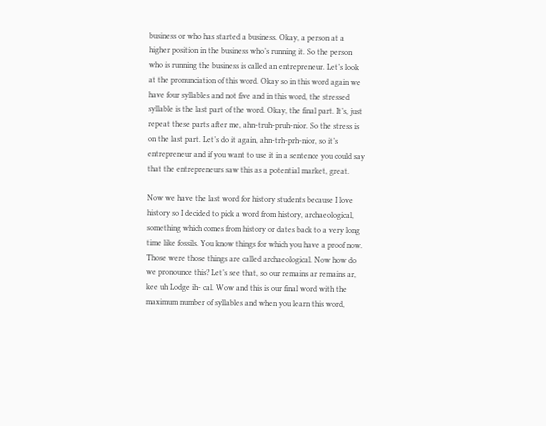business or who has started a business. Okay, a person at a higher position in the business who’s running it. So the person who is running the business is called an entrepreneur. Let’s look at the pronunciation of this word. Okay so in this word again we have four syllables and not five and in this word, the stressed syllable is the last part of the word. Okay, the final part. It’s, just repeat these parts after me, ahn-truh-pruh-nior. So the stress is on the last part. Let’s do it again, ahn-trh-prh-nior, so it’s entrepreneur and if you want to use it in a sentence you could say that the entrepreneurs saw this as a potential market, great.

Now we have the last word for history students because I love history so I decided to pick a word from history, archaeological, something which comes from history or dates back to a very long time like fossils. You know things for which you have a proof now. Those were those things are called archaeological. Now how do we pronounce this? Let’s see that, so our remains ar remains ar, kee uh Lodge ih- cal. Wow and this is our final word with the maximum number of syllables and when you learn this word,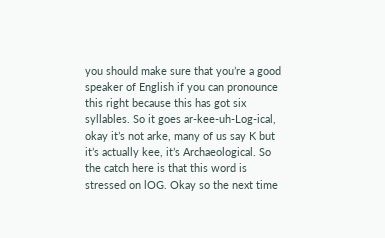you should make sure that you’re a good speaker of English if you can pronounce this right because this has got six syllables. So it goes ar-kee-uh-Log-ical, okay it’s not arke, many of us say K but it’s actually kee, it’s Archaeological. So the catch here is that this word is stressed on lOG. Okay so the next time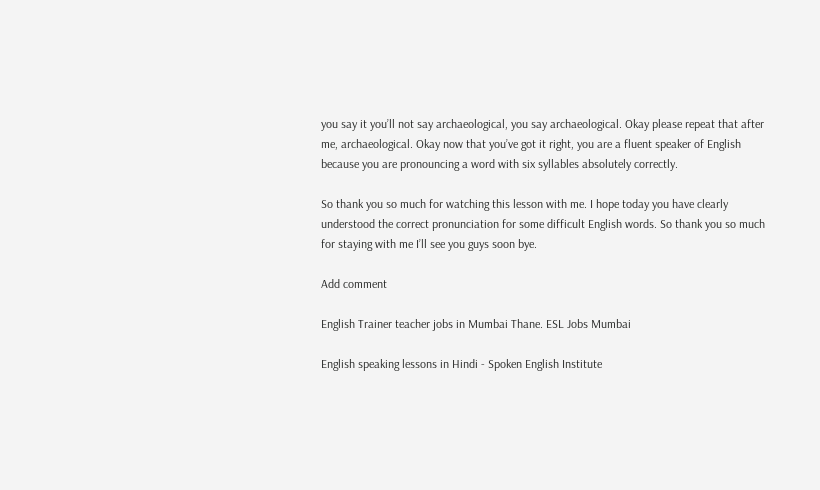you say it you’ll not say archaeological, you say archaeological. Okay please repeat that after me, archaeological. Okay now that you’ve got it right, you are a fluent speaker of English because you are pronouncing a word with six syllables absolutely correctly.

So thank you so much for watching this lesson with me. I hope today you have clearly understood the correct pronunciation for some difficult English words. So thank you so much for staying with me I’ll see you guys soon bye.

Add comment

English Trainer teacher jobs in Mumbai Thane. ESL Jobs Mumbai

English speaking lessons in Hindi - Spoken English Institute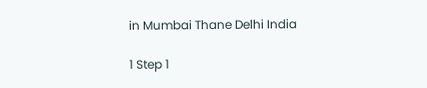in Mumbai Thane Delhi India

1 Step 1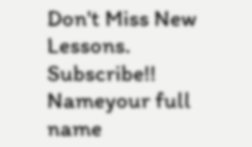Don't Miss New Lessons. Subscribe!!
Nameyour full name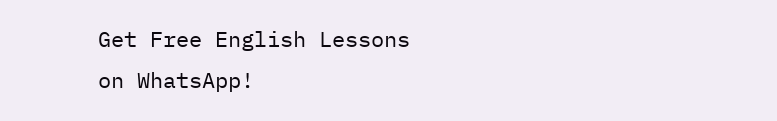Get Free English Lessons on WhatsApp!